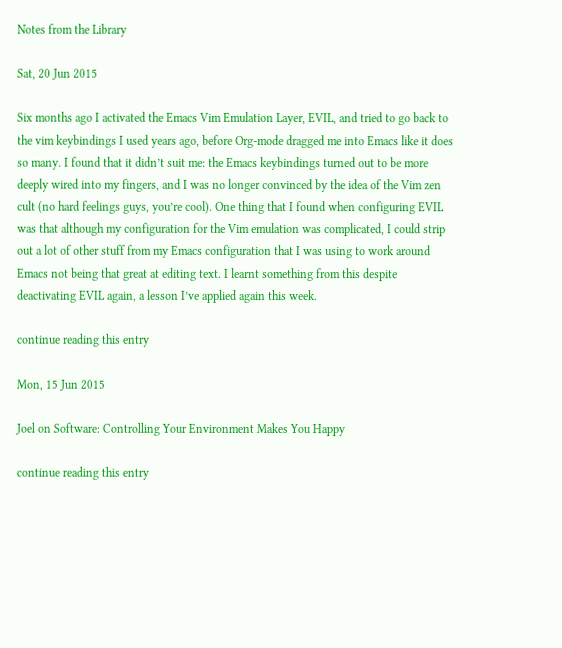Notes from the Library

Sat, 20 Jun 2015

Six months ago I activated the Emacs Vim Emulation Layer, EVIL, and tried to go back to the vim keybindings I used years ago, before Org-mode dragged me into Emacs like it does so many. I found that it didn’t suit me: the Emacs keybindings turned out to be more deeply wired into my fingers, and I was no longer convinced by the idea of the Vim zen cult (no hard feelings guys, you’re cool). One thing that I found when configuring EVIL was that although my configuration for the Vim emulation was complicated, I could strip out a lot of other stuff from my Emacs configuration that I was using to work around Emacs not being that great at editing text. I learnt something from this despite deactivating EVIL again, a lesson I’ve applied again this week.

continue reading this entry

Mon, 15 Jun 2015

Joel on Software: Controlling Your Environment Makes You Happy

continue reading this entry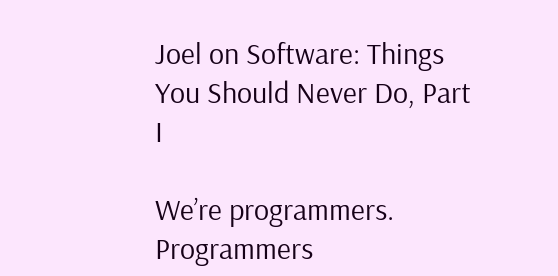Joel on Software: Things You Should Never Do, Part I

We’re programmers. Programmers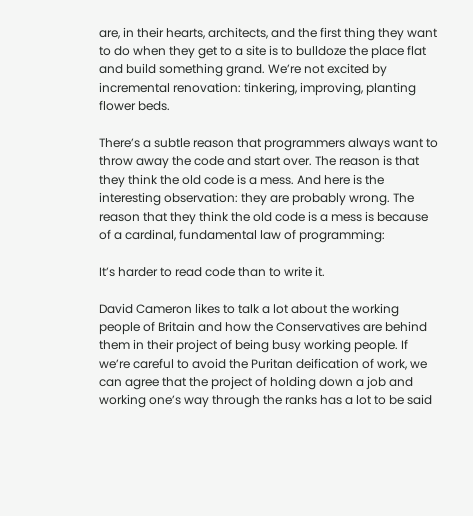are, in their hearts, architects, and the first thing they want to do when they get to a site is to bulldoze the place flat and build something grand. We’re not excited by incremental renovation: tinkering, improving, planting flower beds.

There’s a subtle reason that programmers always want to throw away the code and start over. The reason is that they think the old code is a mess. And here is the interesting observation: they are probably wrong. The reason that they think the old code is a mess is because of a cardinal, fundamental law of programming:

It’s harder to read code than to write it.

David Cameron likes to talk a lot about the working people of Britain and how the Conservatives are behind them in their project of being busy working people. If we’re careful to avoid the Puritan deification of work, we can agree that the project of holding down a job and working one’s way through the ranks has a lot to be said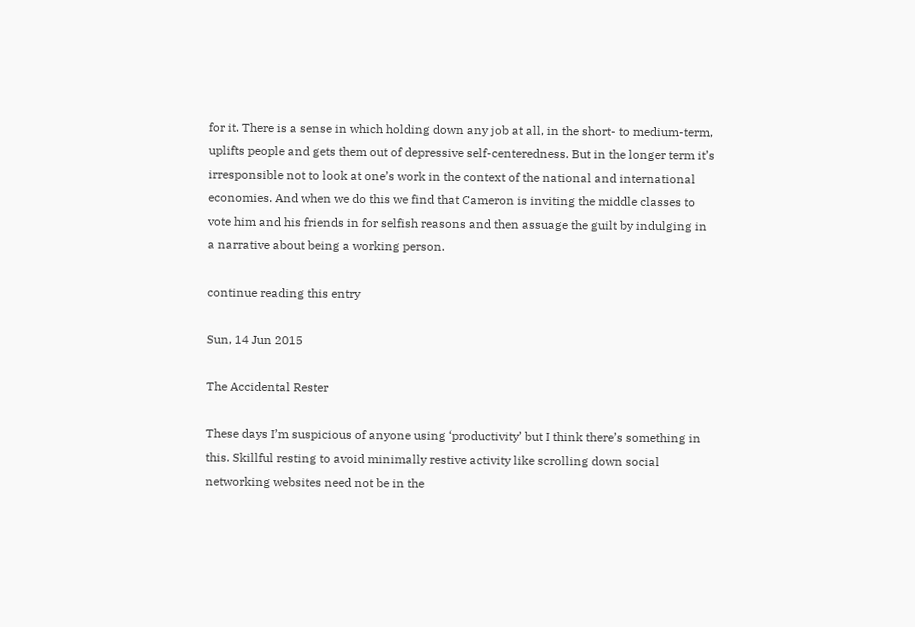for it. There is a sense in which holding down any job at all, in the short- to medium-term, uplifts people and gets them out of depressive self-centeredness. But in the longer term it’s irresponsible not to look at one’s work in the context of the national and international economies. And when we do this we find that Cameron is inviting the middle classes to vote him and his friends in for selfish reasons and then assuage the guilt by indulging in a narrative about being a working person.

continue reading this entry

Sun, 14 Jun 2015

The Accidental Rester

These days I’m suspicious of anyone using ‘productivity’ but I think there’s something in this. Skillful resting to avoid minimally restive activity like scrolling down social networking websites need not be in the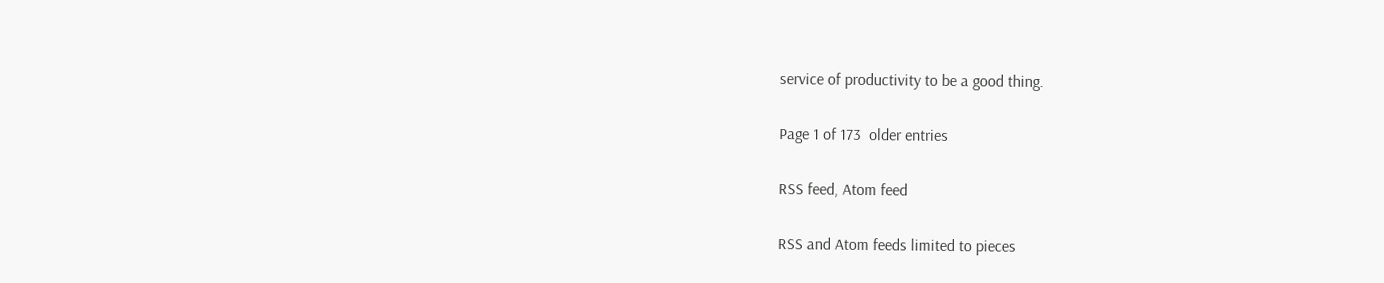service of productivity to be a good thing.

Page 1 of 173  older entries

RSS feed, Atom feed

RSS and Atom feeds limited to pieces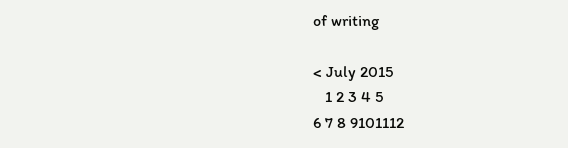of writing

< July 2015
   1 2 3 4 5
6 7 8 9101112